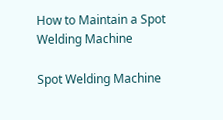How to Maintain a Spot Welding Machine

Spot Welding Machine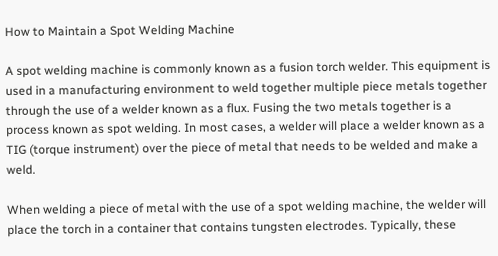How to Maintain a Spot Welding Machine

A spot welding machine is commonly known as a fusion torch welder. This equipment is used in a manufacturing environment to weld together multiple piece metals together through the use of a welder known as a flux. Fusing the two metals together is a process known as spot welding. In most cases, a welder will place a welder known as a TIG (torque instrument) over the piece of metal that needs to be welded and make a weld.

When welding a piece of metal with the use of a spot welding machine, the welder will place the torch in a container that contains tungsten electrodes. Typically, these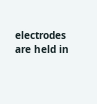electrodes are held in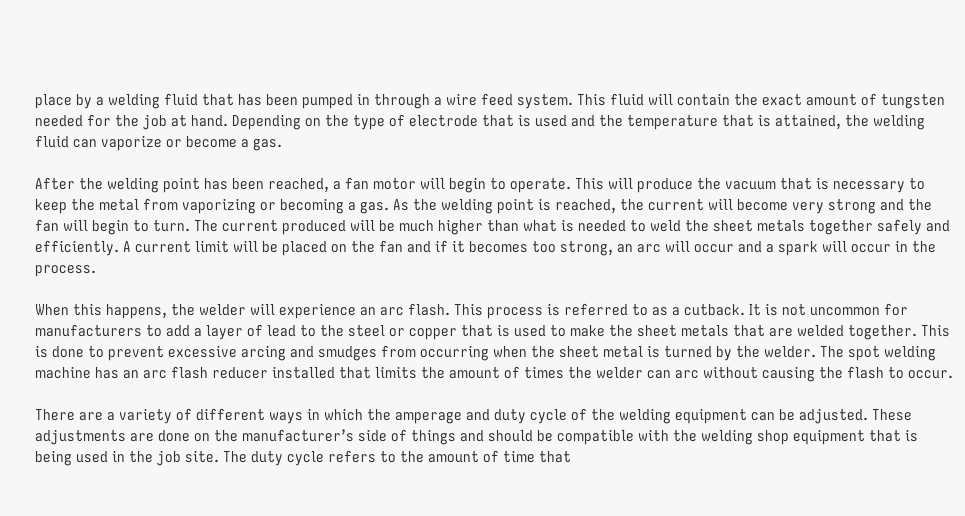place by a welding fluid that has been pumped in through a wire feed system. This fluid will contain the exact amount of tungsten needed for the job at hand. Depending on the type of electrode that is used and the temperature that is attained, the welding fluid can vaporize or become a gas.

After the welding point has been reached, a fan motor will begin to operate. This will produce the vacuum that is necessary to keep the metal from vaporizing or becoming a gas. As the welding point is reached, the current will become very strong and the fan will begin to turn. The current produced will be much higher than what is needed to weld the sheet metals together safely and efficiently. A current limit will be placed on the fan and if it becomes too strong, an arc will occur and a spark will occur in the process.

When this happens, the welder will experience an arc flash. This process is referred to as a cutback. It is not uncommon for manufacturers to add a layer of lead to the steel or copper that is used to make the sheet metals that are welded together. This is done to prevent excessive arcing and smudges from occurring when the sheet metal is turned by the welder. The spot welding machine has an arc flash reducer installed that limits the amount of times the welder can arc without causing the flash to occur.

There are a variety of different ways in which the amperage and duty cycle of the welding equipment can be adjusted. These adjustments are done on the manufacturer’s side of things and should be compatible with the welding shop equipment that is being used in the job site. The duty cycle refers to the amount of time that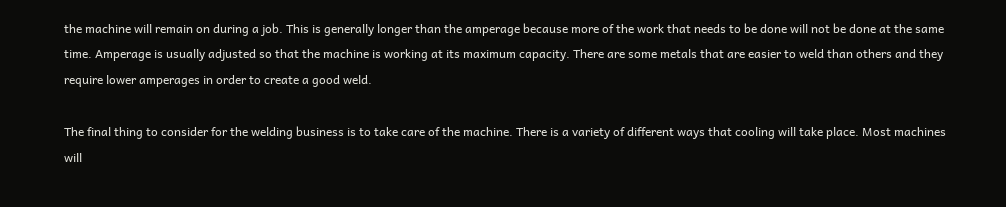the machine will remain on during a job. This is generally longer than the amperage because more of the work that needs to be done will not be done at the same time. Amperage is usually adjusted so that the machine is working at its maximum capacity. There are some metals that are easier to weld than others and they require lower amperages in order to create a good weld.

The final thing to consider for the welding business is to take care of the machine. There is a variety of different ways that cooling will take place. Most machines will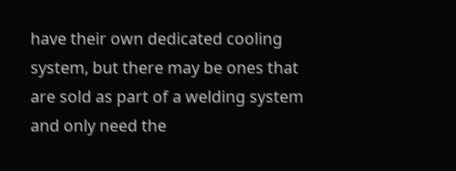have their own dedicated cooling system, but there may be ones that are sold as part of a welding system and only need the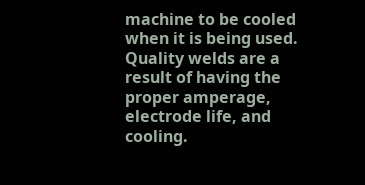machine to be cooled when it is being used. Quality welds are a result of having the proper amperage, electrode life, and cooling.